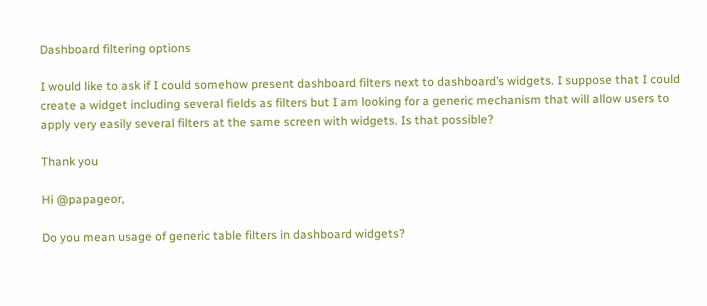Dashboard filtering options

I would like to ask if I could somehow present dashboard filters next to dashboard’s widgets. I suppose that I could create a widget including several fields as filters but I am looking for a generic mechanism that will allow users to apply very easily several filters at the same screen with widgets. Is that possible?

Thank you

Hi @papageor,

Do you mean usage of generic table filters in dashboard widgets?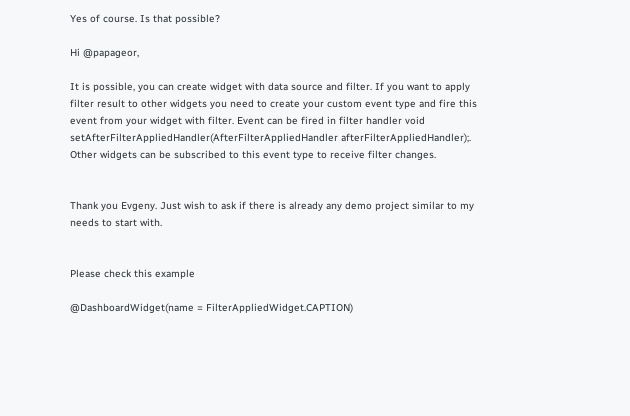Yes of course. Is that possible?

Hi @papageor,

It is possible, you can create widget with data source and filter. If you want to apply filter result to other widgets you need to create your custom event type and fire this event from your widget with filter. Event can be fired in filter handler void setAfterFilterAppliedHandler(AfterFilterAppliedHandler afterFilterAppliedHandler);. Other widgets can be subscribed to this event type to receive filter changes.


Thank you Evgeny. Just wish to ask if there is already any demo project similar to my needs to start with.


Please check this example

@DashboardWidget(name = FilterAppliedWidget.CAPTION)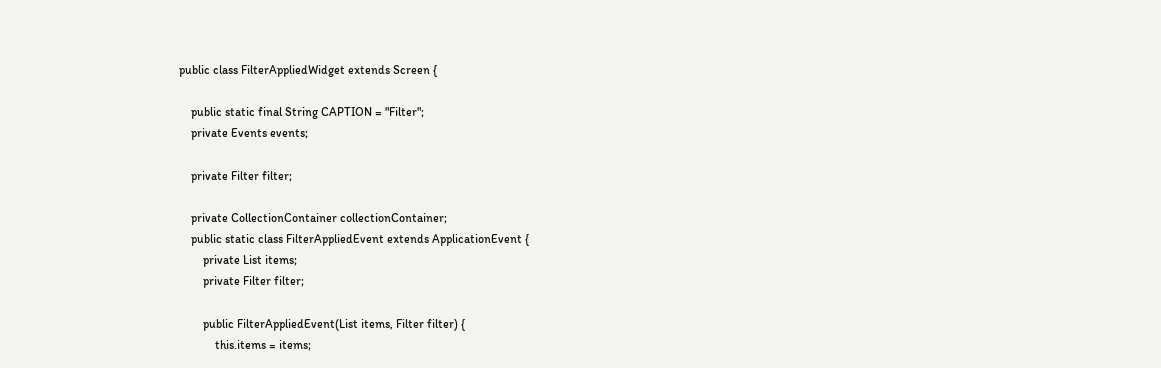public class FilterAppliedWidget extends Screen {

    public static final String CAPTION = "Filter";
    private Events events;

    private Filter filter;

    private CollectionContainer collectionContainer;
    public static class FilterAppliedEvent extends ApplicationEvent {
        private List items;
        private Filter filter;

        public FilterAppliedEvent(List items, Filter filter) {
            this.items = items;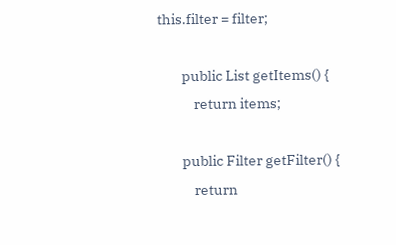this.filter = filter;

        public List getItems() {
            return items;

        public Filter getFilter() {
            return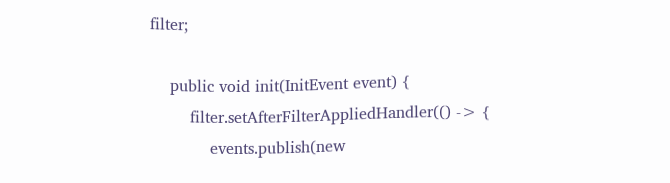filter;

    public void init(InitEvent event) {
        filter.setAfterFilterAppliedHandler(() -> {
            events.publish(new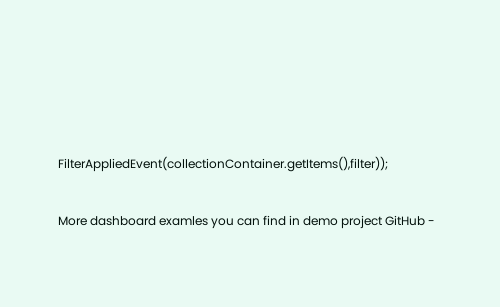FilterAppliedEvent(collectionContainer.getItems(),filter));


More dashboard examles you can find in demo project GitHub -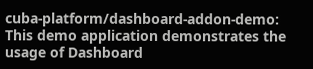cuba-platform/dashboard-addon-demo: This demo application demonstrates the usage of Dashboard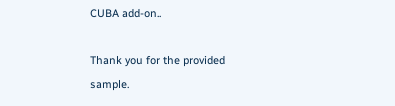CUBA add-on..

Thank you for the provided sample.